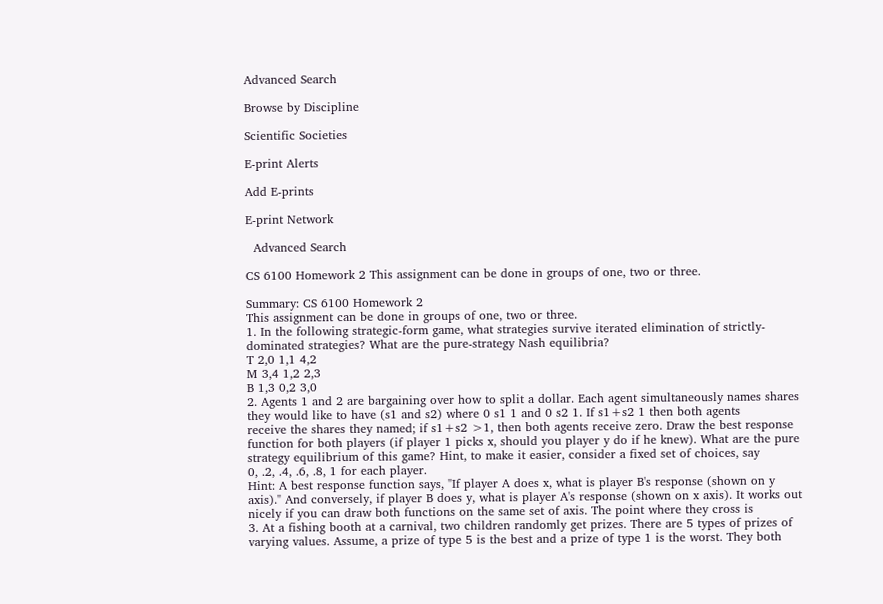Advanced Search

Browse by Discipline

Scientific Societies

E-print Alerts

Add E-prints

E-print Network

  Advanced Search

CS 6100 Homework 2 This assignment can be done in groups of one, two or three.

Summary: CS 6100 Homework 2
This assignment can be done in groups of one, two or three.
1. In the following strategic-form game, what strategies survive iterated elimination of strictly-
dominated strategies? What are the pure-strategy Nash equilibria?
T 2,0 1,1 4,2
M 3,4 1,2 2,3
B 1,3 0,2 3,0
2. Agents 1 and 2 are bargaining over how to split a dollar. Each agent simultaneously names shares
they would like to have (s1 and s2) where 0 s1 1 and 0 s2 1. If s1+s2 1 then both agents
receive the shares they named; if s1+s2 >1, then both agents receive zero. Draw the best response
function for both players (if player 1 picks x, should you player y do if he knew). What are the pure
strategy equilibrium of this game? Hint, to make it easier, consider a fixed set of choices, say
0, .2, .4, .6, .8, 1 for each player.
Hint: A best response function says, "If player A does x, what is player B's response (shown on y
axis)." And conversely, if player B does y, what is player A's response (shown on x axis). It works out
nicely if you can draw both functions on the same set of axis. The point where they cross is
3. At a fishing booth at a carnival, two children randomly get prizes. There are 5 types of prizes of
varying values. Assume, a prize of type 5 is the best and a prize of type 1 is the worst. They both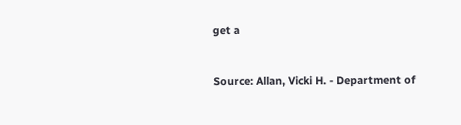get a


Source: Allan, Vicki H. - Department of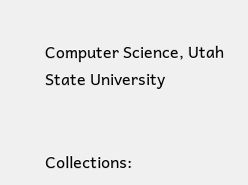Computer Science, Utah State University


Collections: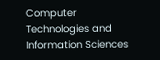Computer Technologies and Information Sciences